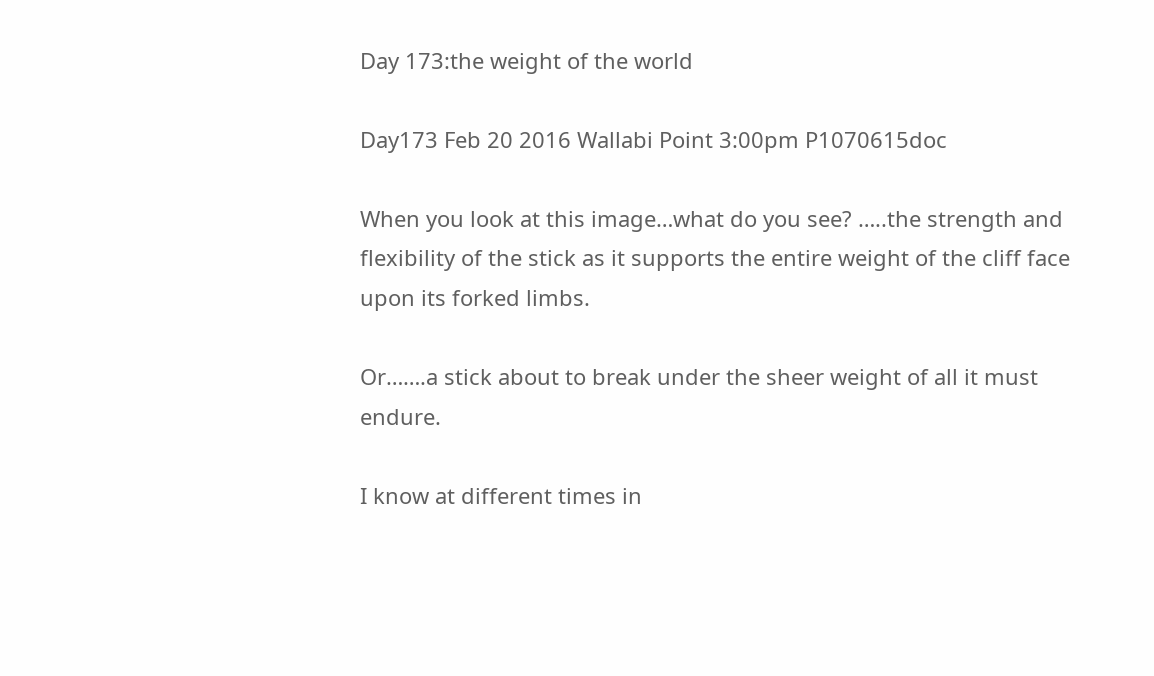Day 173:the weight of the world

Day173 Feb 20 2016 Wallabi Point 3:00pm P1070615doc

When you look at this image…what do you see? …..the strength and flexibility of the stick as it supports the entire weight of the cliff face upon its forked limbs.

Or…….a stick about to break under the sheer weight of all it must endure.

I know at different times in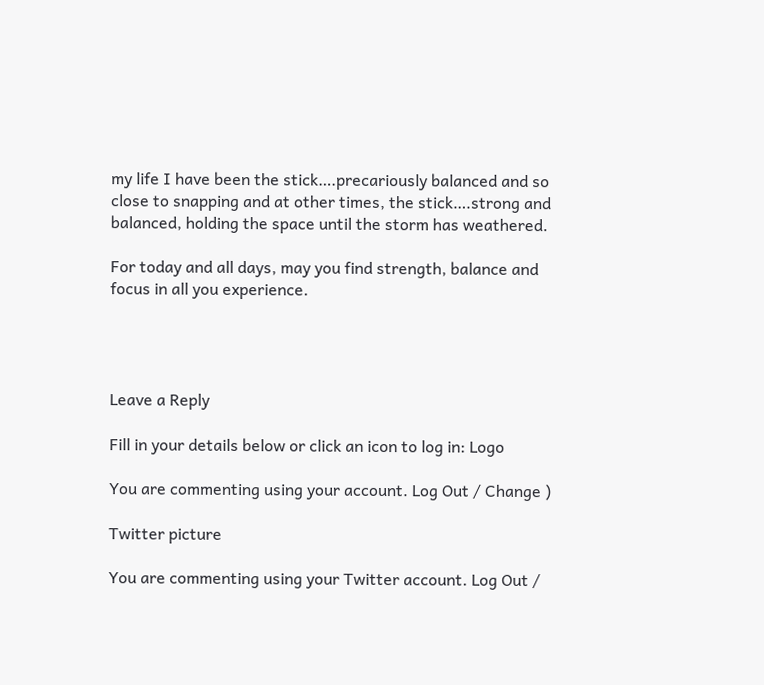my life I have been the stick….precariously balanced and so close to snapping and at other times, the stick….strong and balanced, holding the space until the storm has weathered.

For today and all days, may you find strength, balance and focus in all you experience.




Leave a Reply

Fill in your details below or click an icon to log in: Logo

You are commenting using your account. Log Out / Change )

Twitter picture

You are commenting using your Twitter account. Log Out /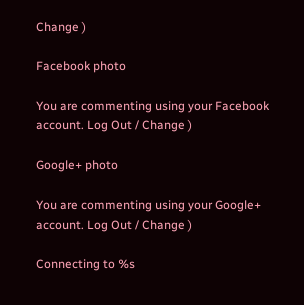Change )

Facebook photo

You are commenting using your Facebook account. Log Out / Change )

Google+ photo

You are commenting using your Google+ account. Log Out / Change )

Connecting to %s